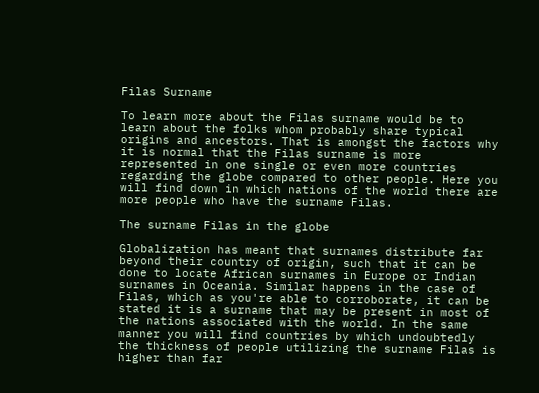Filas Surname

To learn more about the Filas surname would be to learn about the folks whom probably share typical origins and ancestors. That is amongst the factors why it is normal that the Filas surname is more represented in one single or even more countries regarding the globe compared to other people. Here you will find down in which nations of the world there are more people who have the surname Filas.

The surname Filas in the globe

Globalization has meant that surnames distribute far beyond their country of origin, such that it can be done to locate African surnames in Europe or Indian surnames in Oceania. Similar happens in the case of Filas, which as you're able to corroborate, it can be stated it is a surname that may be present in most of the nations associated with the world. In the same manner you will find countries by which undoubtedly the thickness of people utilizing the surname Filas is higher than far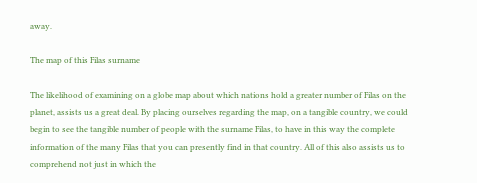away.

The map of this Filas surname

The likelihood of examining on a globe map about which nations hold a greater number of Filas on the planet, assists us a great deal. By placing ourselves regarding the map, on a tangible country, we could begin to see the tangible number of people with the surname Filas, to have in this way the complete information of the many Filas that you can presently find in that country. All of this also assists us to comprehend not just in which the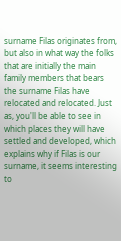surname Filas originates from, but also in what way the folks that are initially the main family members that bears the surname Filas have relocated and relocated. Just as, you'll be able to see in which places they will have settled and developed, which explains why if Filas is our surname, it seems interesting to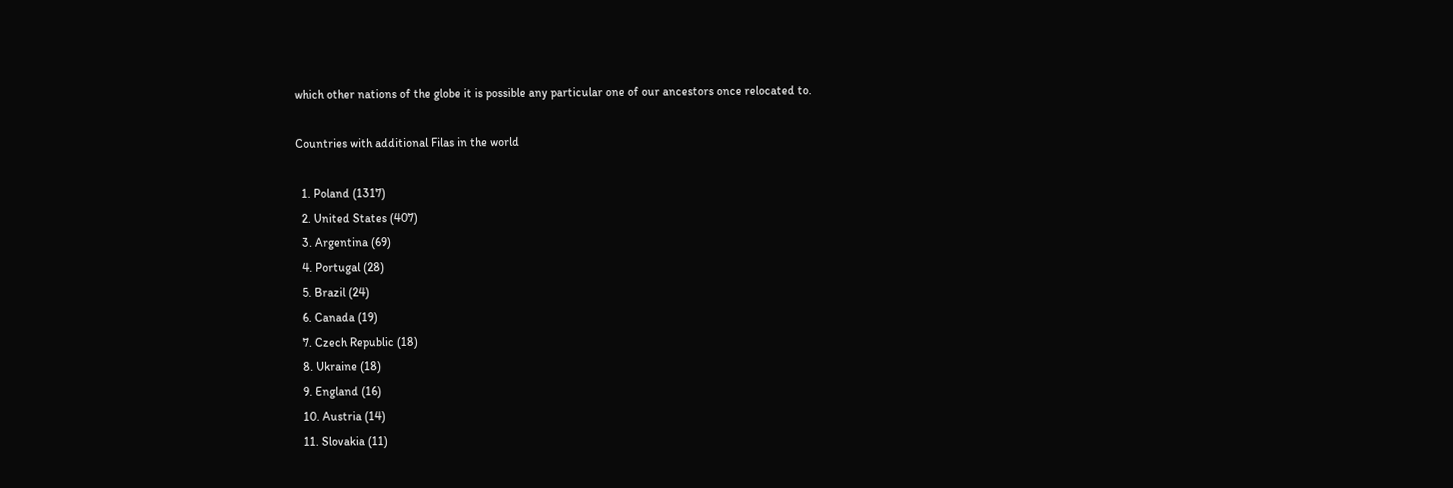which other nations of the globe it is possible any particular one of our ancestors once relocated to.

Countries with additional Filas in the world

  1. Poland (1317)
  2. United States (407)
  3. Argentina (69)
  4. Portugal (28)
  5. Brazil (24)
  6. Canada (19)
  7. Czech Republic (18)
  8. Ukraine (18)
  9. England (16)
  10. Austria (14)
  11. Slovakia (11)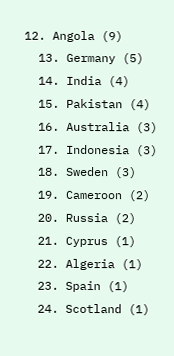12. Angola (9)
  13. Germany (5)
  14. India (4)
  15. Pakistan (4)
  16. Australia (3)
  17. Indonesia (3)
  18. Sweden (3)
  19. Cameroon (2)
  20. Russia (2)
  21. Cyprus (1)
  22. Algeria (1)
  23. Spain (1)
  24. Scotland (1)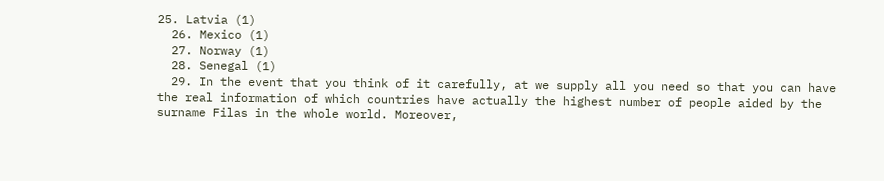25. Latvia (1)
  26. Mexico (1)
  27. Norway (1)
  28. Senegal (1)
  29. In the event that you think of it carefully, at we supply all you need so that you can have the real information of which countries have actually the highest number of people aided by the surname Filas in the whole world. Moreover,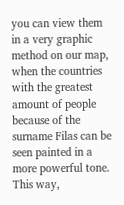you can view them in a very graphic method on our map, when the countries with the greatest amount of people because of the surname Filas can be seen painted in a more powerful tone. This way,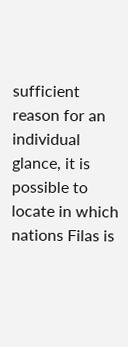sufficient reason for an individual glance, it is possible to locate in which nations Filas is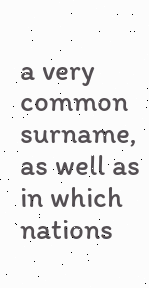a very common surname, as well as in which nations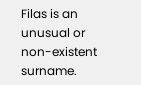Filas is an unusual or non-existent surname.